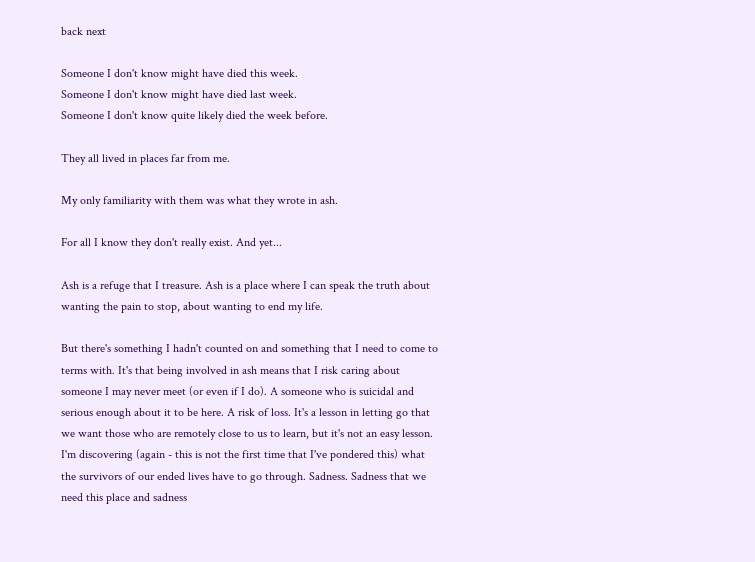back next

Someone I don't know might have died this week.
Someone I don't know might have died last week.
Someone I don't know quite likely died the week before.

They all lived in places far from me.

My only familiarity with them was what they wrote in ash.

For all I know they don't really exist. And yet...

Ash is a refuge that I treasure. Ash is a place where I can speak the truth about wanting the pain to stop, about wanting to end my life.

But there's something I hadn't counted on and something that I need to come to terms with. It's that being involved in ash means that I risk caring about someone I may never meet (or even if I do). A someone who is suicidal and serious enough about it to be here. A risk of loss. It's a lesson in letting go that we want those who are remotely close to us to learn, but it's not an easy lesson. I'm discovering (again - this is not the first time that I've pondered this) what the survivors of our ended lives have to go through. Sadness. Sadness that we need this place and sadness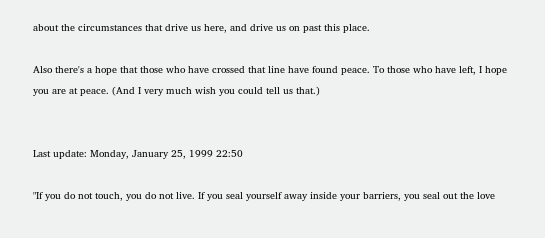about the circumstances that drive us here, and drive us on past this place.

Also there's a hope that those who have crossed that line have found peace. To those who have left, I hope you are at peace. (And I very much wish you could tell us that.)


Last update: Monday, January 25, 1999 22:50

"If you do not touch, you do not live. If you seal yourself away inside your barriers, you seal out the love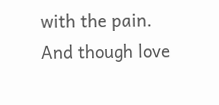with the pain.  And though love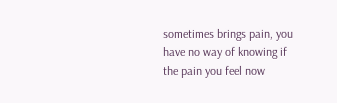sometimes brings pain, you have no way of knowing if the pain you feel now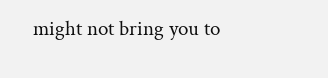might not bring you to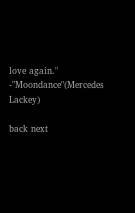love again."
-"Moondance"(Mercedes Lackey)

back next